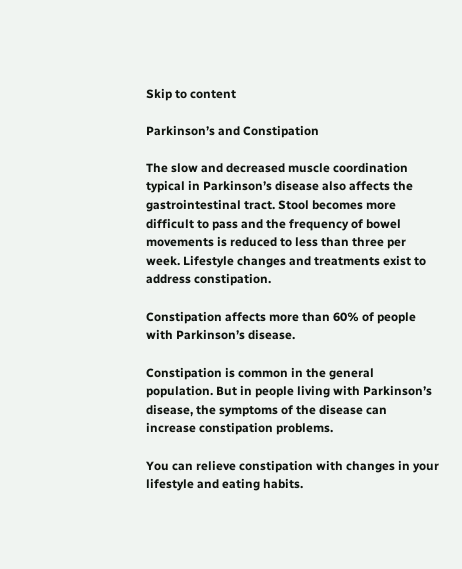Skip to content

Parkinson’s and Constipation

The slow and decreased muscle coordination typical in Parkinson’s disease also affects the gastrointestinal tract. Stool becomes more difficult to pass and the frequency of bowel movements is reduced to less than three per week. Lifestyle changes and treatments exist to address constipation.

Constipation affects more than 60% of people with Parkinson’s disease.

Constipation is common in the general population. But in people living with Parkinson’s disease, the symptoms of the disease can increase constipation problems.

You can relieve constipation with changes in your lifestyle and eating habits.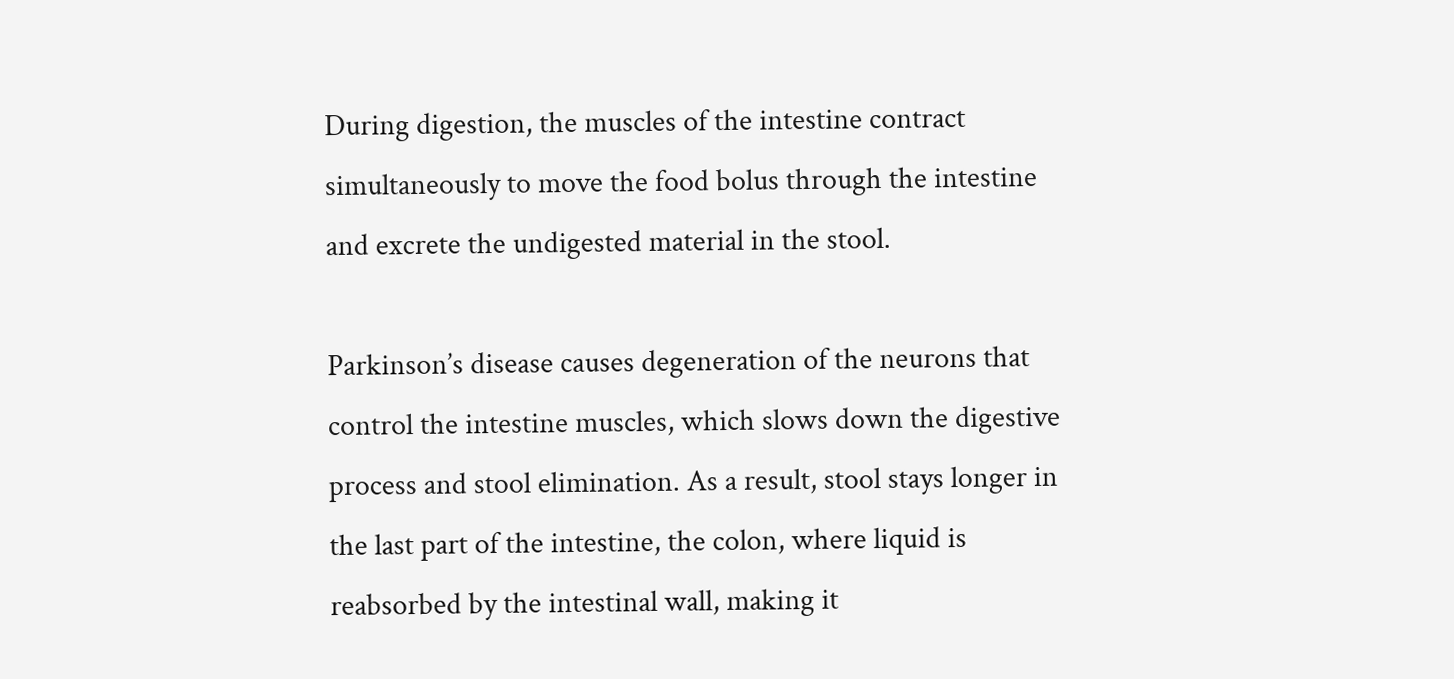During digestion, the muscles of the intestine contract simultaneously to move the food bolus through the intestine and excrete the undigested material in the stool.

Parkinson’s disease causes degeneration of the neurons that control the intestine muscles, which slows down the digestive process and stool elimination. As a result, stool stays longer in the last part of the intestine, the colon, where liquid is reabsorbed by the intestinal wall, making it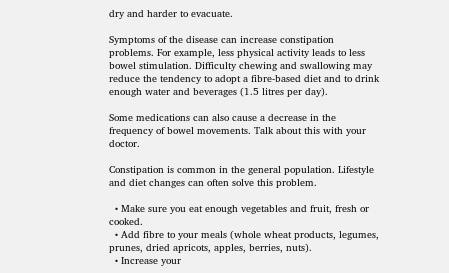dry and harder to evacuate.

Symptoms of the disease can increase constipation problems. For example, less physical activity leads to less bowel stimulation. Difficulty chewing and swallowing may reduce the tendency to adopt a fibre-based diet and to drink enough water and beverages (1.5 litres per day).

Some medications can also cause a decrease in the frequency of bowel movements. Talk about this with your doctor.

Constipation is common in the general population. Lifestyle and diet changes can often solve this problem.

  • Make sure you eat enough vegetables and fruit, fresh or cooked.
  • Add fibre to your meals (whole wheat products, legumes, prunes, dried apricots, apples, berries, nuts).
  • Increase your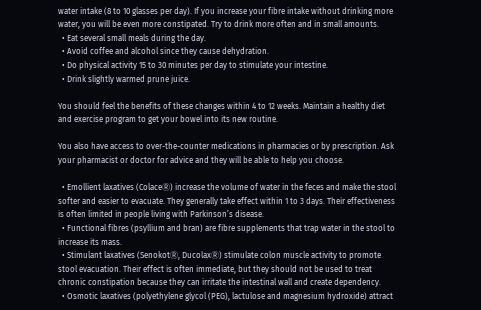water intake (8 to 10 glasses per day). If you increase your fibre intake without drinking more water, you will be even more constipated. Try to drink more often and in small amounts.
  • Eat several small meals during the day.
  • Avoid coffee and alcohol since they cause dehydration.
  • Do physical activity 15 to 30 minutes per day to stimulate your intestine.
  • Drink slightly warmed prune juice.

You should feel the benefits of these changes within 4 to 12 weeks. Maintain a healthy diet and exercise program to get your bowel into its new routine.

You also have access to over-the-counter medications in pharmacies or by prescription. Ask your pharmacist or doctor for advice and they will be able to help you choose.

  • Emollient laxatives (ColaceⓇ) increase the volume of water in the feces and make the stool softer and easier to evacuate. They generally take effect within 1 to 3 days. Their effectiveness is often limited in people living with Parkinson’s disease.
  • Functional fibres (psyllium and bran) are fibre supplements that trap water in the stool to increase its mass.
  • Stimulant laxatives (SenokotⓇ, DucolaxⓇ) stimulate colon muscle activity to promote stool evacuation. Their effect is often immediate, but they should not be used to treat chronic constipation because they can irritate the intestinal wall and create dependency.
  • Osmotic laxatives (polyethylene glycol (PEG), lactulose and magnesium hydroxide) attract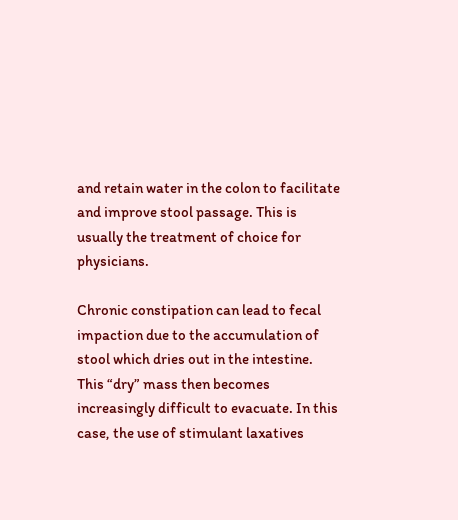and retain water in the colon to facilitate and improve stool passage. This is usually the treatment of choice for physicians.

Chronic constipation can lead to fecal impaction due to the accumulation of stool which dries out in the intestine. This “dry” mass then becomes increasingly difficult to evacuate. In this case, the use of stimulant laxatives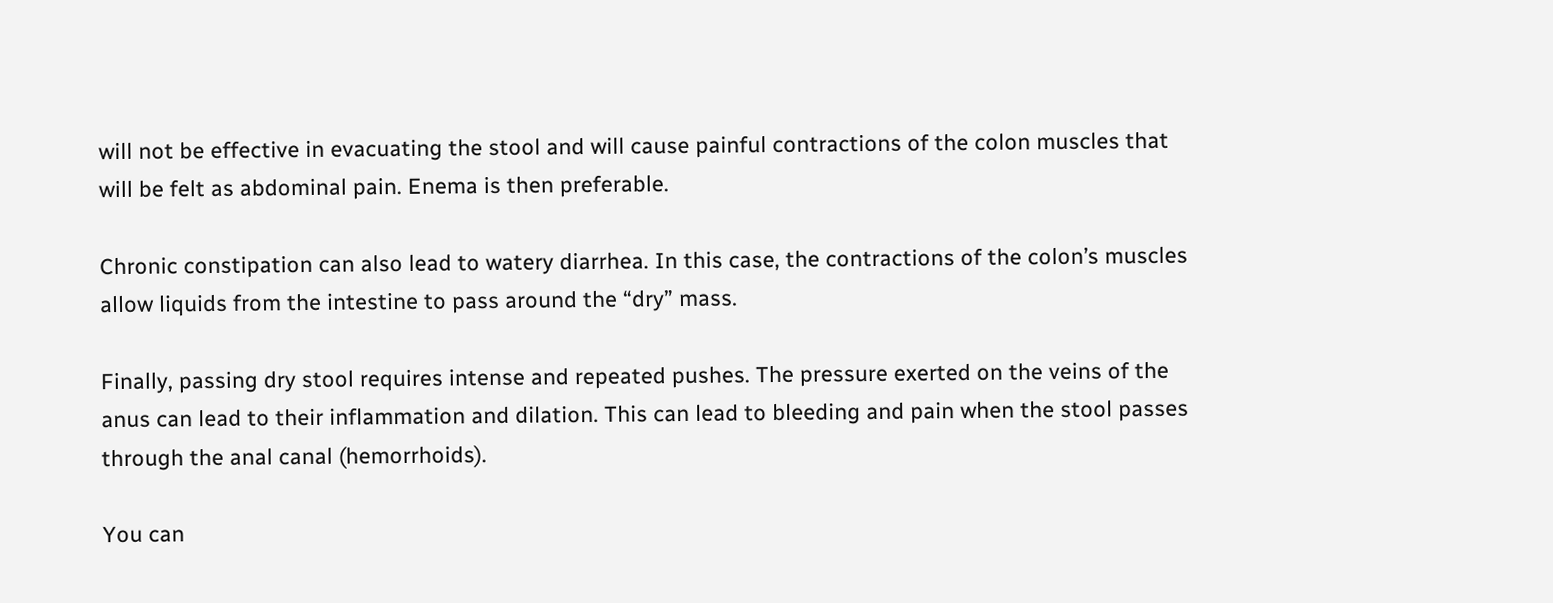will not be effective in evacuating the stool and will cause painful contractions of the colon muscles that will be felt as abdominal pain. Enema is then preferable.

Chronic constipation can also lead to watery diarrhea. In this case, the contractions of the colon’s muscles allow liquids from the intestine to pass around the “dry” mass.

Finally, passing dry stool requires intense and repeated pushes. The pressure exerted on the veins of the anus can lead to their inflammation and dilation. This can lead to bleeding and pain when the stool passes through the anal canal (hemorrhoids).

You can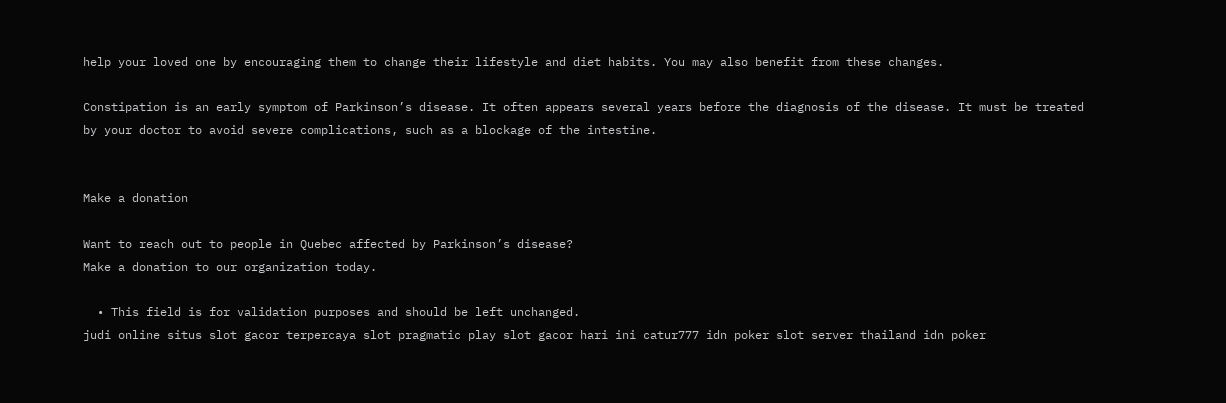help your loved one by encouraging them to change their lifestyle and diet habits. You may also benefit from these changes.

Constipation is an early symptom of Parkinson’s disease. It often appears several years before the diagnosis of the disease. It must be treated by your doctor to avoid severe complications, such as a blockage of the intestine.


Make a donation

Want to reach out to people in Quebec affected by Parkinson’s disease?
Make a donation to our organization today.

  • This field is for validation purposes and should be left unchanged.
judi online situs slot gacor terpercaya slot pragmatic play slot gacor hari ini catur777 idn poker slot server thailand idn poker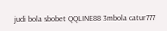judi bola sbobet QQLINE88 3mbola catur777